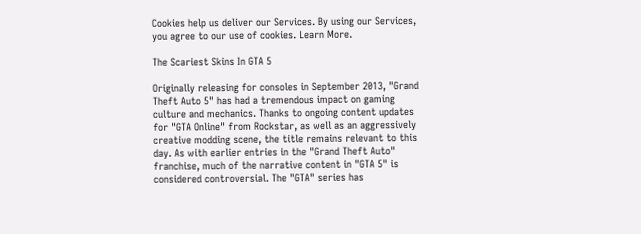Cookies help us deliver our Services. By using our Services, you agree to our use of cookies. Learn More.

The Scariest Skins In GTA 5

Originally releasing for consoles in September 2013, "Grand Theft Auto 5" has had a tremendous impact on gaming culture and mechanics. Thanks to ongoing content updates for "GTA Online" from Rockstar, as well as an aggressively creative modding scene, the title remains relevant to this day. As with earlier entries in the "Grand Theft Auto" franchise, much of the narrative content in "GTA 5" is considered controversial. The "GTA" series has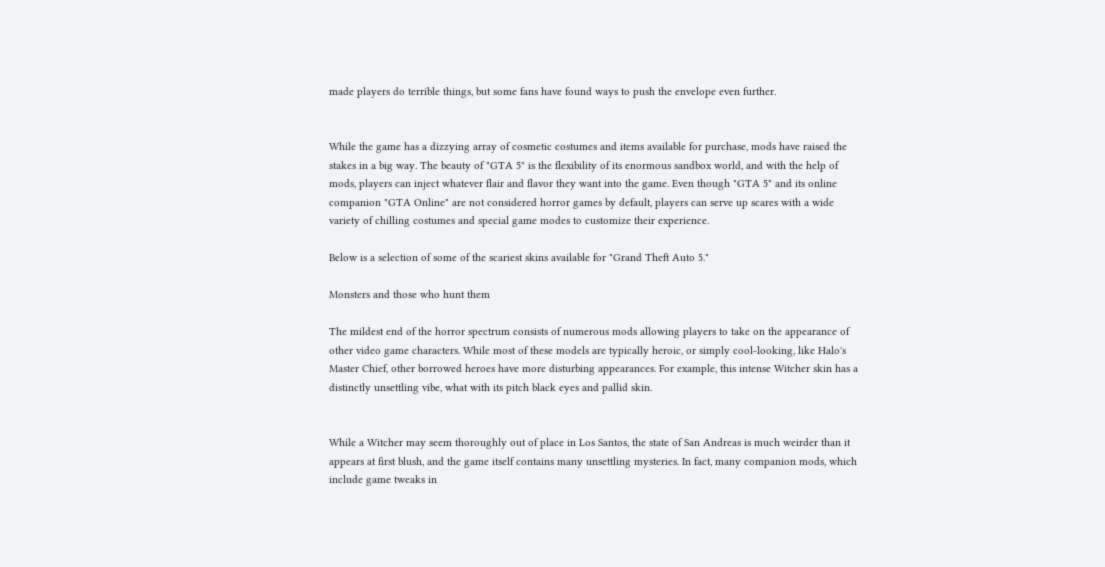made players do terrible things, but some fans have found ways to push the envelope even further.


While the game has a dizzying array of cosmetic costumes and items available for purchase, mods have raised the stakes in a big way. The beauty of "GTA 5" is the flexibility of its enormous sandbox world, and with the help of mods, players can inject whatever flair and flavor they want into the game. Even though "GTA 5" and its online companion "GTA Online" are not considered horror games by default, players can serve up scares with a wide variety of chilling costumes and special game modes to customize their experience.

Below is a selection of some of the scariest skins available for "Grand Theft Auto 5."

Monsters and those who hunt them

The mildest end of the horror spectrum consists of numerous mods allowing players to take on the appearance of other video game characters. While most of these models are typically heroic, or simply cool-looking, like Halo's Master Chief, other borrowed heroes have more disturbing appearances. For example, this intense Witcher skin has a distinctly unsettling vibe, what with its pitch black eyes and pallid skin.


While a Witcher may seem thoroughly out of place in Los Santos, the state of San Andreas is much weirder than it appears at first blush, and the game itself contains many unsettling mysteries. In fact, many companion mods, which include game tweaks in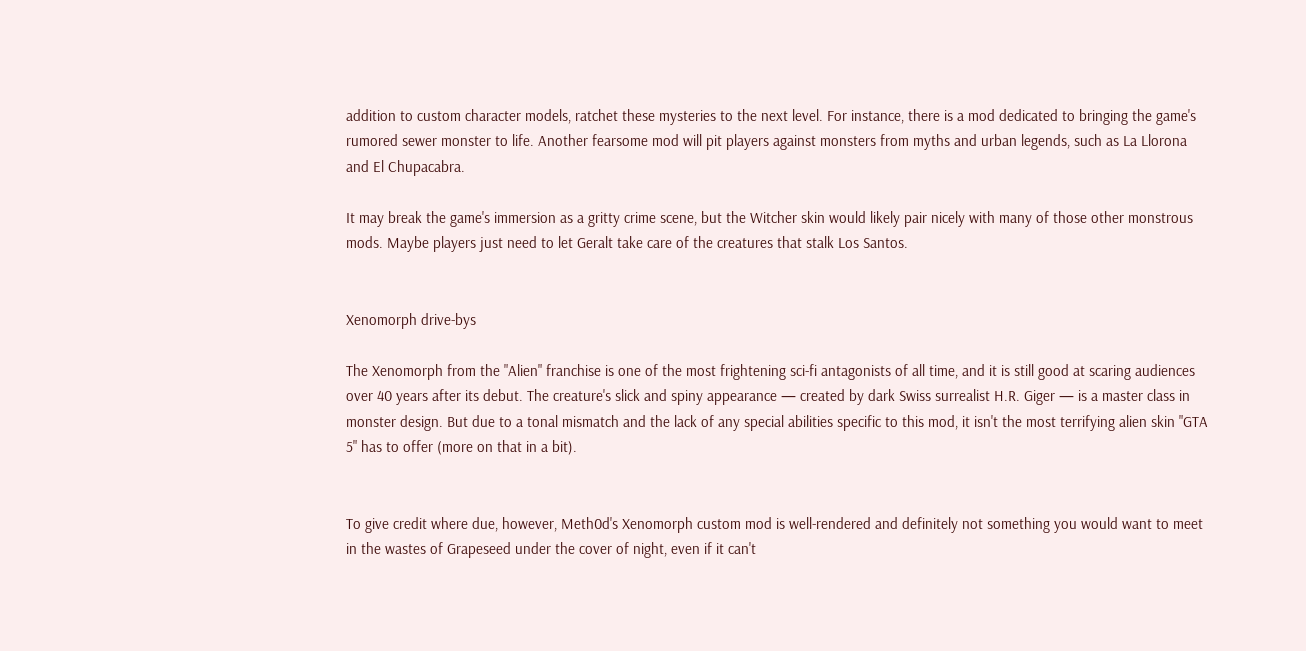addition to custom character models, ratchet these mysteries to the next level. For instance, there is a mod dedicated to bringing the game's rumored sewer monster to life. Another fearsome mod will pit players against monsters from myths and urban legends, such as La Llorona and El Chupacabra.

It may break the game's immersion as a gritty crime scene, but the Witcher skin would likely pair nicely with many of those other monstrous mods. Maybe players just need to let Geralt take care of the creatures that stalk Los Santos.


Xenomorph drive-bys

The Xenomorph from the "Alien" franchise is one of the most frightening sci-fi antagonists of all time, and it is still good at scaring audiences over 40 years after its debut. The creature's slick and spiny appearance — created by dark Swiss surrealist H.R. Giger — is a master class in monster design. But due to a tonal mismatch and the lack of any special abilities specific to this mod, it isn't the most terrifying alien skin "GTA 5" has to offer (more on that in a bit).


To give credit where due, however, Meth0d's Xenomorph custom mod is well-rendered and definitely not something you would want to meet in the wastes of Grapeseed under the cover of night, even if it can't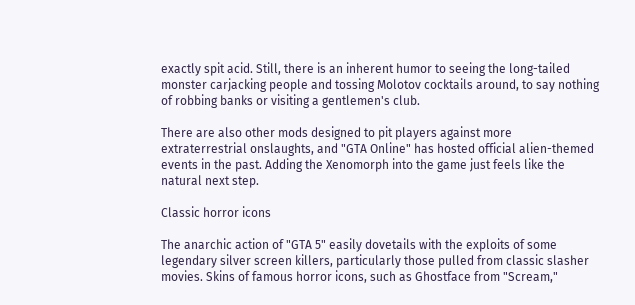exactly spit acid. Still, there is an inherent humor to seeing the long-tailed monster carjacking people and tossing Molotov cocktails around, to say nothing of robbing banks or visiting a gentlemen's club.

There are also other mods designed to pit players against more extraterrestrial onslaughts, and "GTA Online" has hosted official alien-themed events in the past. Adding the Xenomorph into the game just feels like the natural next step.

Classic horror icons

The anarchic action of "GTA 5" easily dovetails with the exploits of some legendary silver screen killers, particularly those pulled from classic slasher movies. Skins of famous horror icons, such as Ghostface from "Scream,"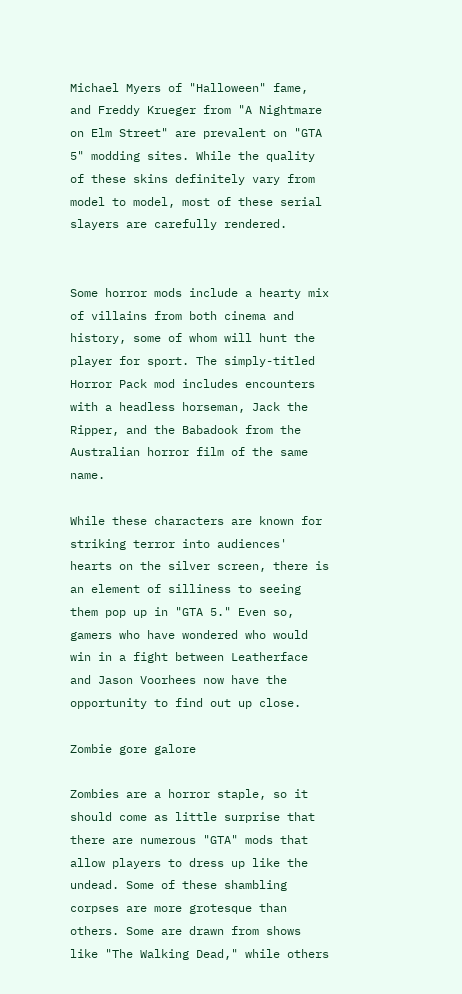Michael Myers of "Halloween" fame, and Freddy Krueger from "A Nightmare on Elm Street" are prevalent on "GTA 5" modding sites. While the quality of these skins definitely vary from model to model, most of these serial slayers are carefully rendered.


Some horror mods include a hearty mix of villains from both cinema and history, some of whom will hunt the player for sport. The simply-titled Horror Pack mod includes encounters with a headless horseman, Jack the Ripper, and the Babadook from the Australian horror film of the same name.

While these characters are known for striking terror into audiences' hearts on the silver screen, there is an element of silliness to seeing them pop up in "GTA 5." Even so, gamers who have wondered who would win in a fight between Leatherface and Jason Voorhees now have the opportunity to find out up close.

Zombie gore galore

Zombies are a horror staple, so it should come as little surprise that there are numerous "GTA" mods that allow players to dress up like the undead. Some of these shambling corpses are more grotesque than others. Some are drawn from shows like "The Walking Dead," while others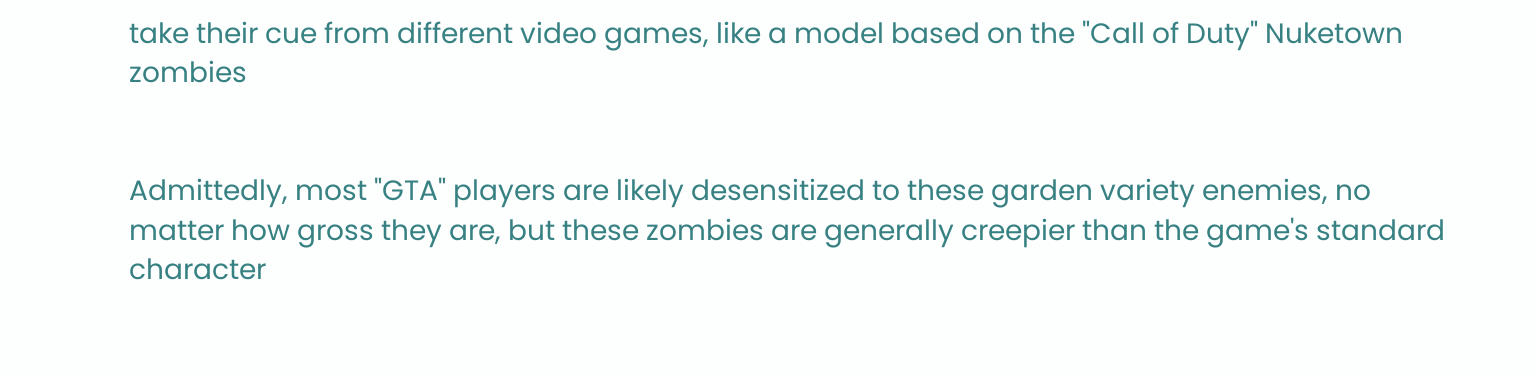take their cue from different video games, like a model based on the "Call of Duty" Nuketown zombies


Admittedly, most "GTA" players are likely desensitized to these garden variety enemies, no matter how gross they are, but these zombies are generally creepier than the game's standard character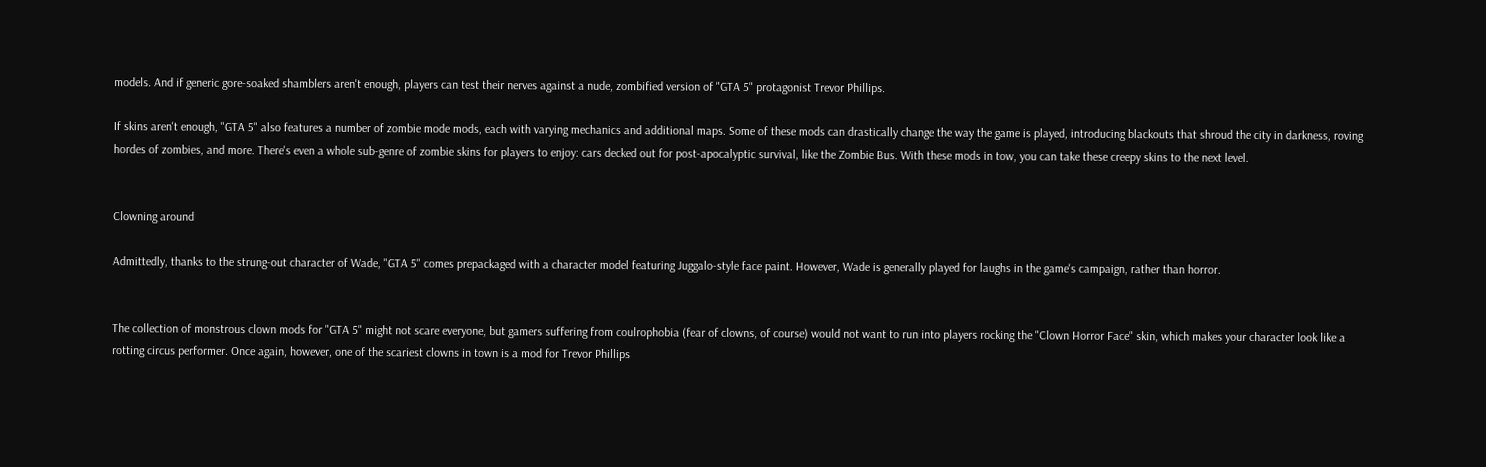models. And if generic gore-soaked shamblers aren't enough, players can test their nerves against a nude, zombified version of "GTA 5" protagonist Trevor Phillips.

If skins aren't enough, "GTA 5" also features a number of zombie mode mods, each with varying mechanics and additional maps. Some of these mods can drastically change the way the game is played, introducing blackouts that shroud the city in darkness, roving hordes of zombies, and more. There's even a whole sub-genre of zombie skins for players to enjoy: cars decked out for post-apocalyptic survival, like the Zombie Bus. With these mods in tow, you can take these creepy skins to the next level.


Clowning around

Admittedly, thanks to the strung-out character of Wade, "GTA 5" comes prepackaged with a character model featuring Juggalo-style face paint. However, Wade is generally played for laughs in the game's campaign, rather than horror.


The collection of monstrous clown mods for "GTA 5" might not scare everyone, but gamers suffering from coulrophobia (fear of clowns, of course) would not want to run into players rocking the "Clown Horror Face" skin, which makes your character look like a rotting circus performer. Once again, however, one of the scariest clowns in town is a mod for Trevor Phillips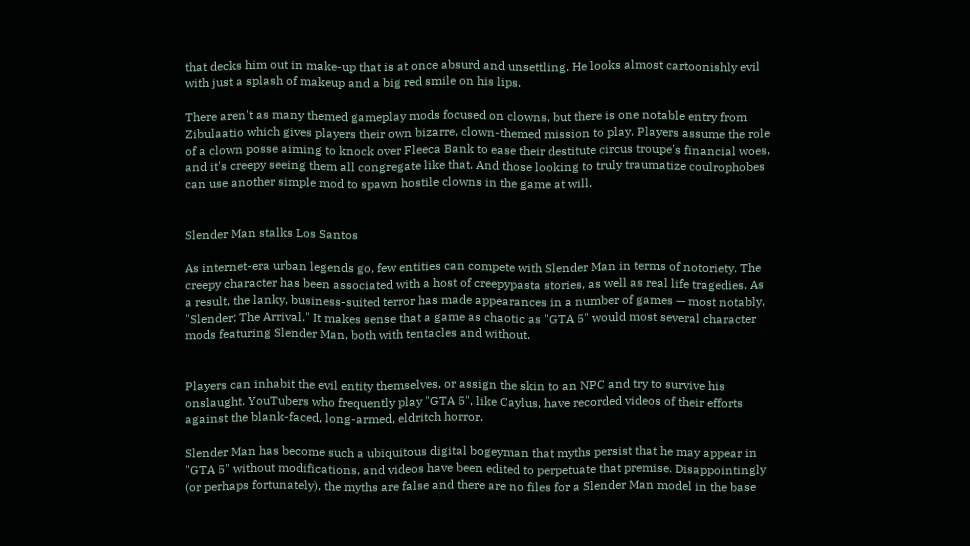that decks him out in make-up that is at once absurd and unsettling. He looks almost cartoonishly evil with just a splash of makeup and a big red smile on his lips.

There aren't as many themed gameplay mods focused on clowns, but there is one notable entry from Zibulaatio which gives players their own bizarre, clown-themed mission to play. Players assume the role of a clown posse aiming to knock over Fleeca Bank to ease their destitute circus troupe's financial woes, and it's creepy seeing them all congregate like that. And those looking to truly traumatize coulrophobes can use another simple mod to spawn hostile clowns in the game at will.


Slender Man stalks Los Santos

As internet-era urban legends go, few entities can compete with Slender Man in terms of notoriety. The creepy character has been associated with a host of creepypasta stories, as well as real life tragedies. As a result, the lanky, business-suited terror has made appearances in a number of games — most notably, "Slender: The Arrival." It makes sense that a game as chaotic as "GTA 5" would most several character mods featuring Slender Man, both with tentacles and without.


Players can inhabit the evil entity themselves, or assign the skin to an NPC and try to survive his onslaught. YouTubers who frequently play "GTA 5", like Caylus, have recorded videos of their efforts against the blank-faced, long-armed, eldritch horror.

Slender Man has become such a ubiquitous digital bogeyman that myths persist that he may appear in "GTA 5" without modifications, and videos have been edited to perpetuate that premise. Disappointingly (or perhaps fortunately), the myths are false and there are no files for a Slender Man model in the base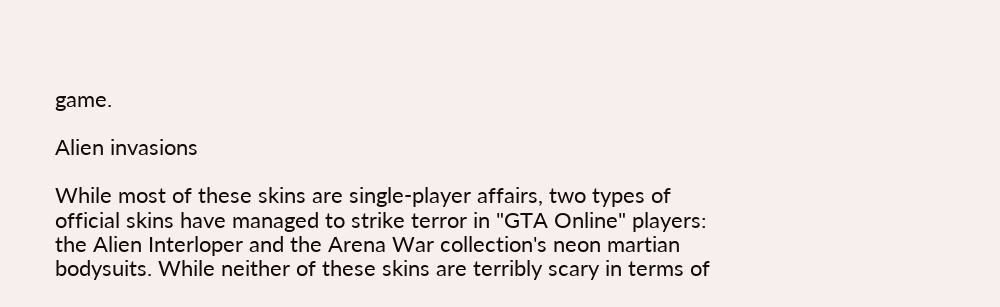game.

Alien invasions

While most of these skins are single-player affairs, two types of official skins have managed to strike terror in "GTA Online" players: the Alien Interloper and the Arena War collection's neon martian bodysuits. While neither of these skins are terribly scary in terms of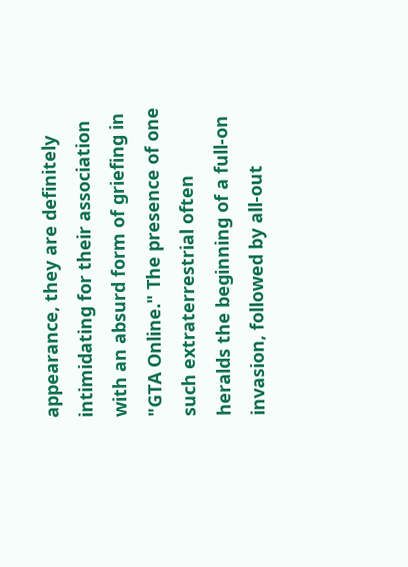appearance, they are definitely intimidating for their association with an absurd form of griefing in "GTA Online." The presence of one such extraterrestrial often heralds the beginning of a full-on invasion, followed by all-out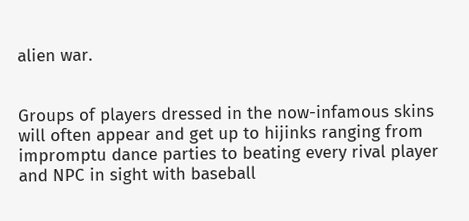alien war.


Groups of players dressed in the now-infamous skins will often appear and get up to hijinks ranging from impromptu dance parties to beating every rival player and NPC in sight with baseball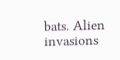bats. Alien invasions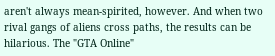aren't always mean-spirited, however. And when two rival gangs of aliens cross paths, the results can be hilarious. The "GTA Online"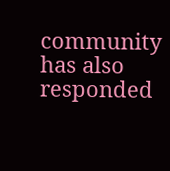community has also responded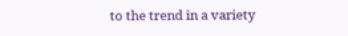to the trend in a variety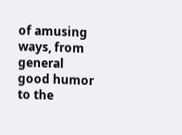of amusing ways, from general good humor to the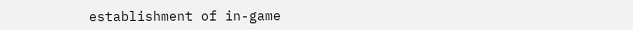establishment of in-game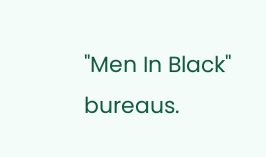"Men In Black" bureaus.